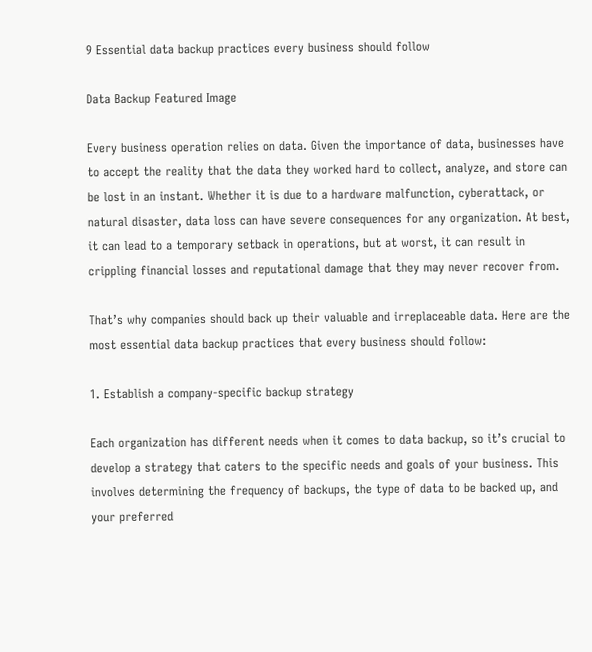9 Essential data backup practices every business should follow

Data Backup Featured Image

Every business operation relies on data. Given the importance of data, businesses have to accept the reality that the data they worked hard to collect, analyze, and store can be lost in an instant. Whether it is due to a hardware malfunction, cyberattack, or natural disaster, data loss can have severe consequences for any organization. At best, it can lead to a temporary setback in operations, but at worst, it can result in crippling financial losses and reputational damage that they may never recover from.

That’s why companies should back up their valuable and irreplaceable data. Here are the most essential data backup practices that every business should follow:

1. Establish a company-specific backup strategy

Each organization has different needs when it comes to data backup, so it’s crucial to develop a strategy that caters to the specific needs and goals of your business. This involves determining the frequency of backups, the type of data to be backed up, and your preferred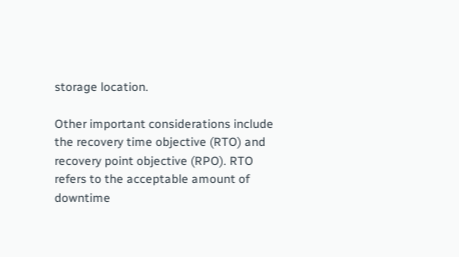storage location.

Other important considerations include the recovery time objective (RTO) and recovery point objective (RPO). RTO refers to the acceptable amount of downtime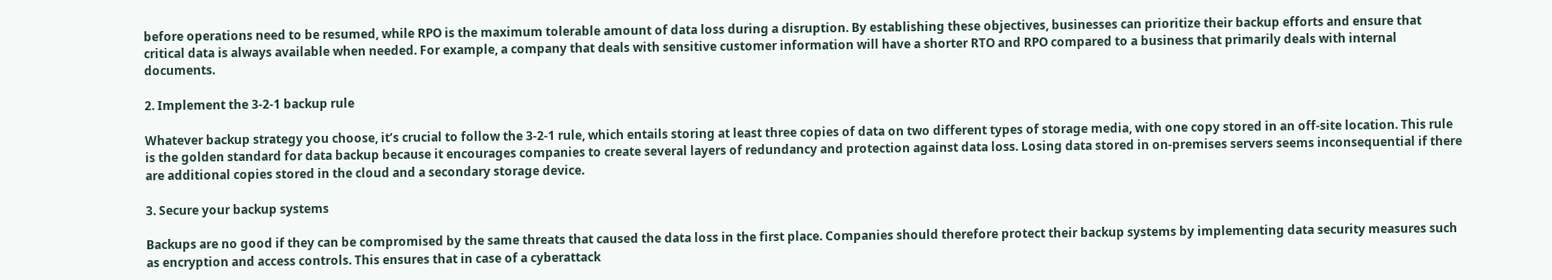before operations need to be resumed, while RPO is the maximum tolerable amount of data loss during a disruption. By establishing these objectives, businesses can prioritize their backup efforts and ensure that critical data is always available when needed. For example, a company that deals with sensitive customer information will have a shorter RTO and RPO compared to a business that primarily deals with internal documents.

2. Implement the 3-2-1 backup rule

Whatever backup strategy you choose, it’s crucial to follow the 3-2-1 rule, which entails storing at least three copies of data on two different types of storage media, with one copy stored in an off-site location. This rule is the golden standard for data backup because it encourages companies to create several layers of redundancy and protection against data loss. Losing data stored in on-premises servers seems inconsequential if there are additional copies stored in the cloud and a secondary storage device.

3. Secure your backup systems

Backups are no good if they can be compromised by the same threats that caused the data loss in the first place. Companies should therefore protect their backup systems by implementing data security measures such as encryption and access controls. This ensures that in case of a cyberattack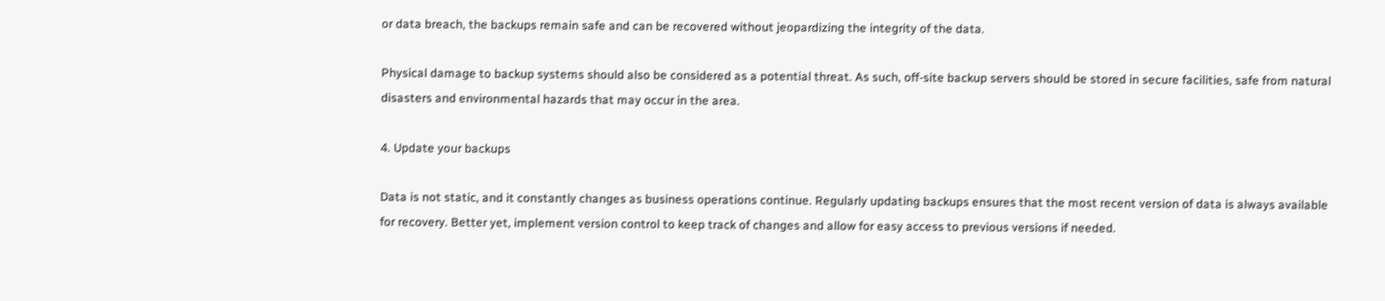or data breach, the backups remain safe and can be recovered without jeopardizing the integrity of the data.

Physical damage to backup systems should also be considered as a potential threat. As such, off-site backup servers should be stored in secure facilities, safe from natural disasters and environmental hazards that may occur in the area.

4. Update your backups

Data is not static, and it constantly changes as business operations continue. Regularly updating backups ensures that the most recent version of data is always available for recovery. Better yet, implement version control to keep track of changes and allow for easy access to previous versions if needed.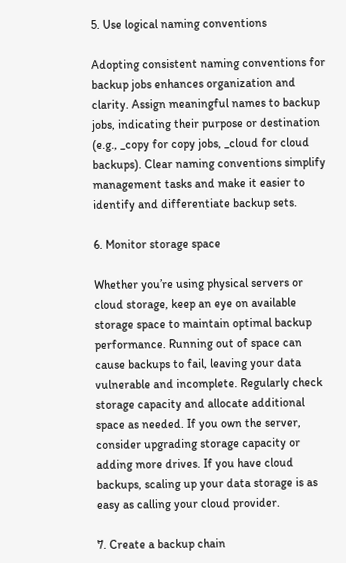5. Use logical naming conventions

Adopting consistent naming conventions for backup jobs enhances organization and clarity. Assign meaningful names to backup jobs, indicating their purpose or destination (e.g., _copy for copy jobs, _cloud for cloud backups). Clear naming conventions simplify management tasks and make it easier to identify and differentiate backup sets.

6. Monitor storage space

Whether you’re using physical servers or cloud storage, keep an eye on available storage space to maintain optimal backup performance. Running out of space can cause backups to fail, leaving your data vulnerable and incomplete. Regularly check storage capacity and allocate additional space as needed. If you own the server, consider upgrading storage capacity or adding more drives. If you have cloud backups, scaling up your data storage is as easy as calling your cloud provider.

7. Create a backup chain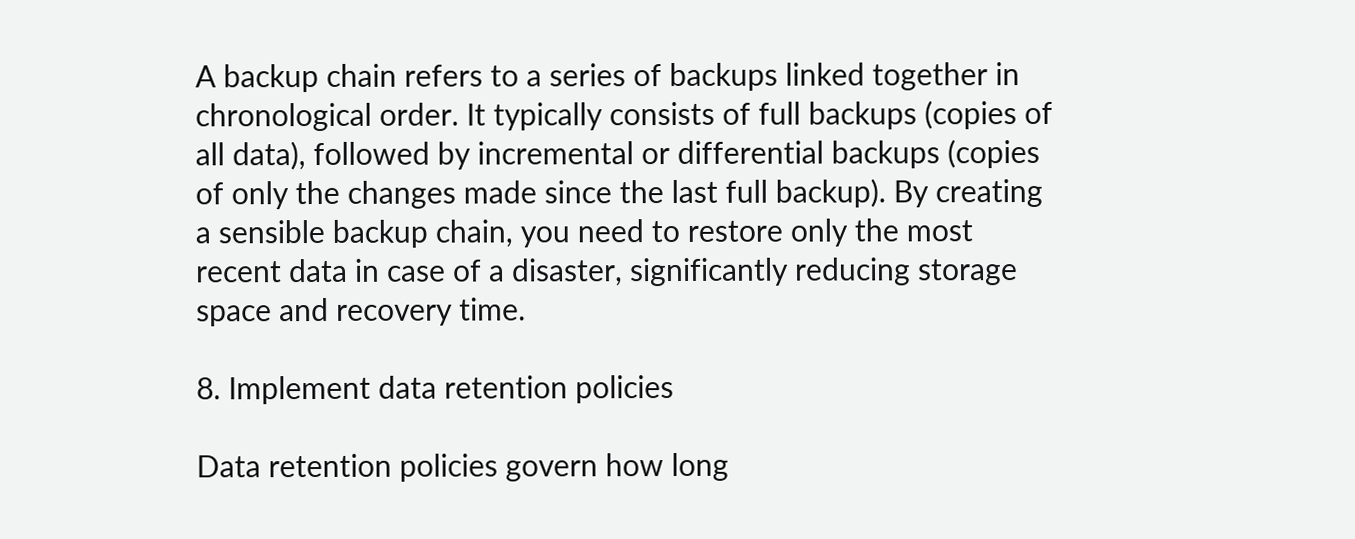A backup chain refers to a series of backups linked together in chronological order. It typically consists of full backups (copies of all data), followed by incremental or differential backups (copies of only the changes made since the last full backup). By creating a sensible backup chain, you need to restore only the most recent data in case of a disaster, significantly reducing storage space and recovery time.

8. Implement data retention policies

Data retention policies govern how long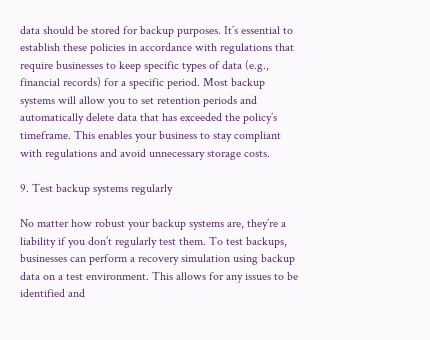data should be stored for backup purposes. It’s essential to establish these policies in accordance with regulations that require businesses to keep specific types of data (e.g., financial records) for a specific period. Most backup systems will allow you to set retention periods and automatically delete data that has exceeded the policy’s timeframe. This enables your business to stay compliant with regulations and avoid unnecessary storage costs.

9. Test backup systems regularly

No matter how robust your backup systems are, they’re a liability if you don’t regularly test them. To test backups, businesses can perform a recovery simulation using backup data on a test environment. This allows for any issues to be identified and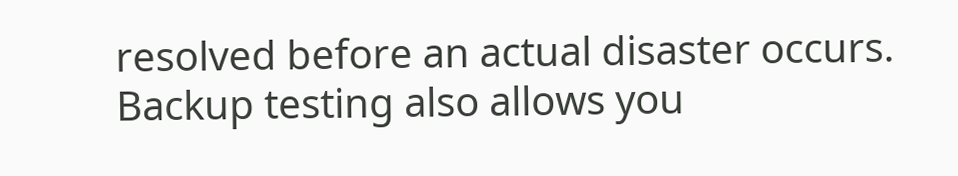resolved before an actual disaster occurs. Backup testing also allows you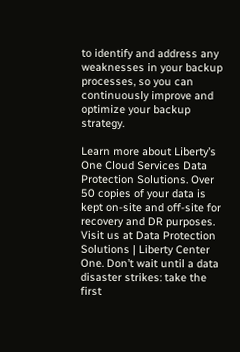to identify and address any weaknesses in your backup processes, so you can continuously improve and optimize your backup strategy.

Learn more about Liberty’s One Cloud Services Data Protection Solutions. Over 50 copies of your data is kept on-site and off-site for recovery and DR purposes. Visit us at Data Protection Solutions | Liberty Center One. Don’t wait until a data disaster strikes: take the first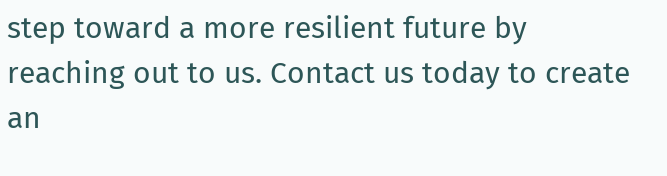step toward a more resilient future by reaching out to us. Contact us today to create an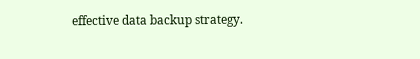effective data backup strategy.